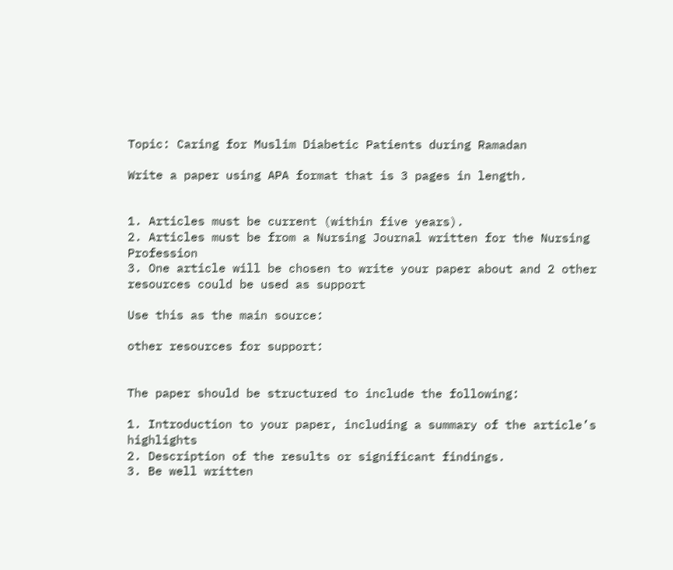Topic: Caring for Muslim Diabetic Patients during Ramadan

Write a paper using APA format that is 3 pages in length.


1. Articles must be current (within five years).
2. Articles must be from a Nursing Journal written for the Nursing Profession
3. One article will be chosen to write your paper about and 2 other resources could be used as support

Use this as the main source:

other resources for support:


The paper should be structured to include the following:

1. Introduction to your paper, including a summary of the article’s highlights
2. Description of the results or significant findings.
3. Be well written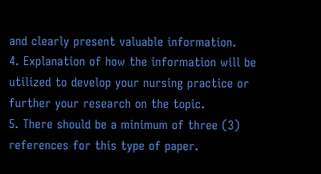and clearly present valuable information.
4. Explanation of how the information will be utilized to develop your nursing practice or further your research on the topic.
5. There should be a minimum of three (3) references for this type of paper.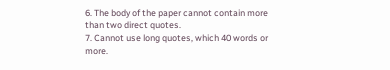6. The body of the paper cannot contain more than two direct quotes.
7. Cannot use long quotes, which 40 words or more.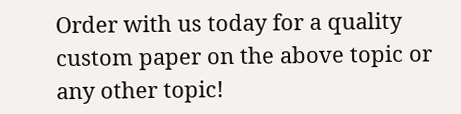Order with us today for a quality custom paper on the above topic or any other topic!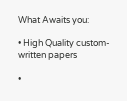What Awaits you:

• High Quality custom-written papers

•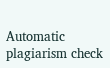Automatic plagiarism check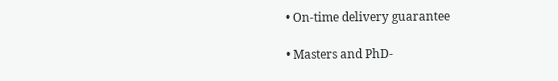• On-time delivery guarantee

• Masters and PhD-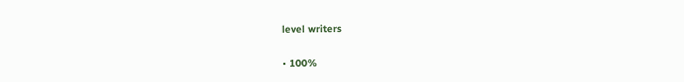level writers

• 100%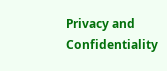Privacy and Confidentiality